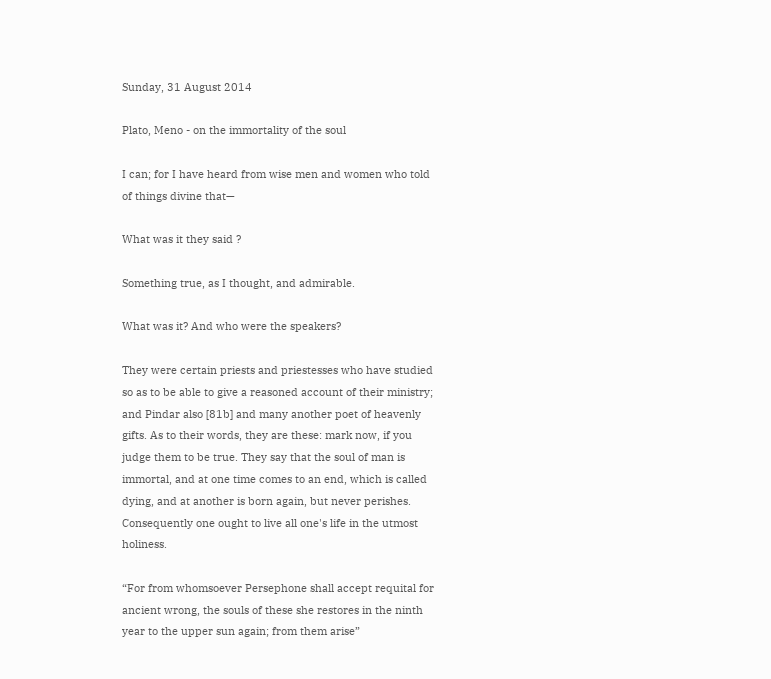Sunday, 31 August 2014

Plato, Meno - on the immortality of the soul

I can; for I have heard from wise men and women who told of things divine that—

What was it they said ?

Something true, as I thought, and admirable.

What was it? And who were the speakers?

They were certain priests and priestesses who have studied so as to be able to give a reasoned account of their ministry; and Pindar also [81b] and many another poet of heavenly gifts. As to their words, they are these: mark now, if you judge them to be true. They say that the soul of man is immortal, and at one time comes to an end, which is called dying, and at another is born again, but never perishes. Consequently one ought to live all one's life in the utmost holiness.

“For from whomsoever Persephone shall accept requital for ancient wrong, the souls of these she restores in the ninth year to the upper sun again; from them arise”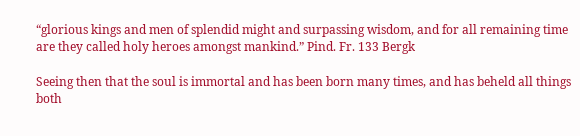“glorious kings and men of splendid might and surpassing wisdom, and for all remaining time are they called holy heroes amongst mankind.” Pind. Fr. 133 Bergk

Seeing then that the soul is immortal and has been born many times, and has beheld all things both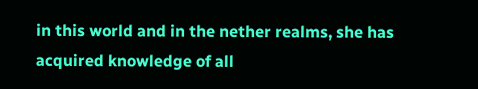in this world and in the nether realms, she has acquired knowledge of all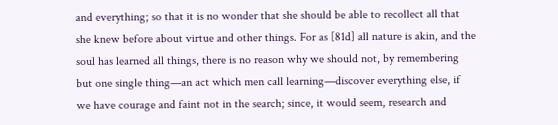and everything; so that it is no wonder that she should be able to recollect all that she knew before about virtue and other things. For as [81d] all nature is akin, and the soul has learned all things, there is no reason why we should not, by remembering but one single thing—an act which men call learning—discover everything else, if we have courage and faint not in the search; since, it would seem, research and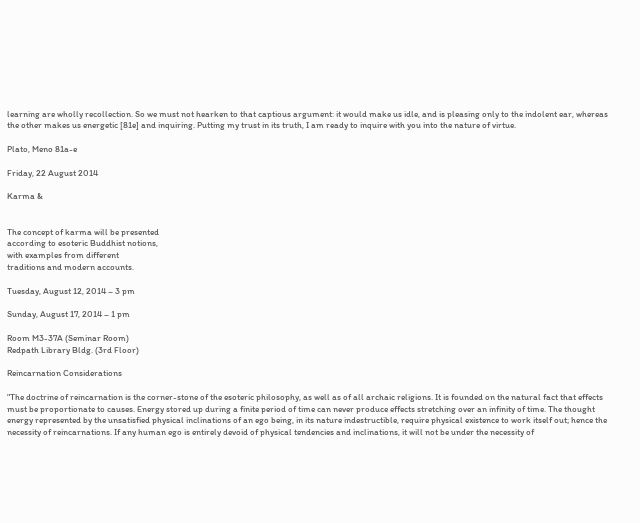learning are wholly recollection. So we must not hearken to that captious argument: it would make us idle, and is pleasing only to the indolent ear, whereas the other makes us energetic [81e] and inquiring. Putting my trust in its truth, I am ready to inquire with you into the nature of virtue.

Plato, Meno 81a-e

Friday, 22 August 2014

Karma &


The concept of karma will be presented
according to esoteric Buddhist notions,
with examples from different
traditions and modern accounts.

Tuesday, August 12, 2014 – 3 pm

Sunday, August 17, 2014 – 1 pm

Room M3-37A (Seminar Room)
Redpath Library Bldg. (3rd Floor)

Reincarnation Considerations

"The doctrine of reincarnation is the corner-stone of the esoteric philosophy, as well as of all archaic religions. It is founded on the natural fact that effects must be proportionate to causes. Energy stored up during a finite period of time can never produce effects stretching over an infinity of time. The thought energy represented by the unsatisfied physical inclinations of an ego being, in its nature indestructible, require physical existence to work itself out; hence the necessity of reincarnations. If any human ego is entirely devoid of physical tendencies and inclinations, it will not be under the necessity of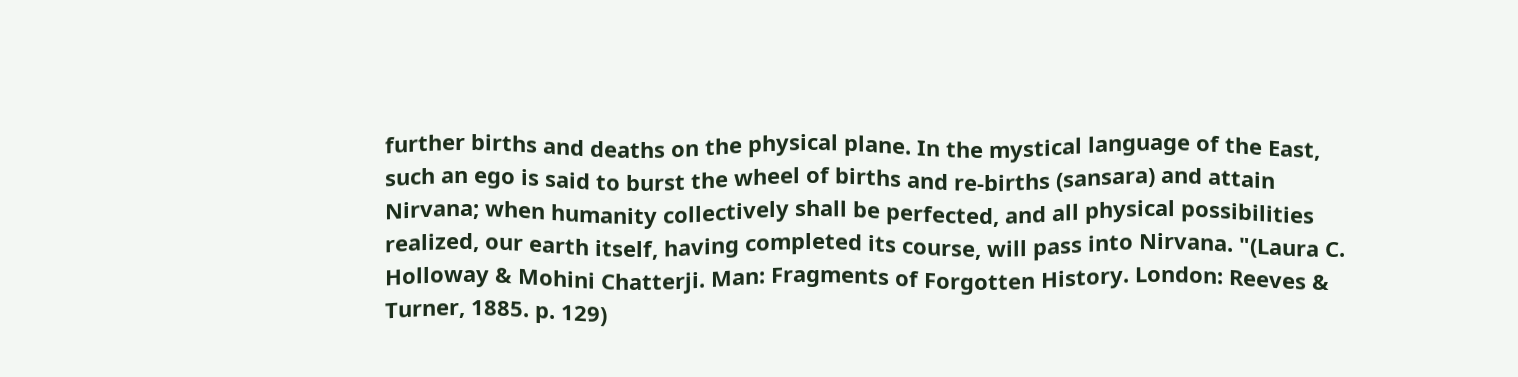further births and deaths on the physical plane. In the mystical language of the East, such an ego is said to burst the wheel of births and re-births (sansara) and attain Nirvana; when humanity collectively shall be perfected, and all physical possibilities realized, our earth itself, having completed its course, will pass into Nirvana. "(Laura C. Holloway & Mohini Chatterji. Man: Fragments of Forgotten History. London: Reeves & Turner, 1885. p. 129)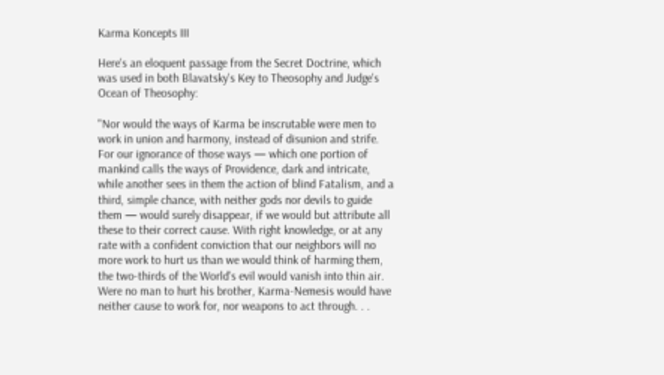Karma Koncepts III

Here's an eloquent passage from the Secret Doctrine, which was used in both Blavatsky's Key to Theosophy and Judge's Ocean of Theosophy:

"Nor would the ways of Karma be inscrutable were men to work in union and harmony, instead of disunion and strife. For our ignorance of those ways — which one portion of mankind calls the ways of Providence, dark and intricate, while another sees in them the action of blind Fatalism, and a third, simple chance, with neither gods nor devils to guide them — would surely disappear, if we would but attribute all these to their correct cause. With right knowledge, or at any rate with a confident conviction that our neighbors will no more work to hurt us than we would think of harming them, the two-thirds of the World's evil would vanish into thin air. Were no man to hurt his brother, Karma-Nemesis would have neither cause to work for, nor weapons to act through. . .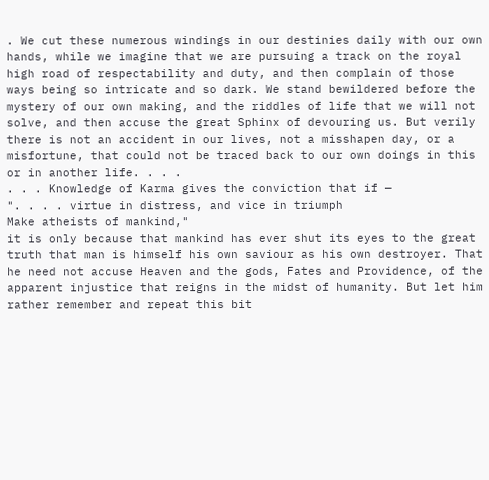. We cut these numerous windings in our destinies daily with our own hands, while we imagine that we are pursuing a track on the royal high road of respectability and duty, and then complain of those ways being so intricate and so dark. We stand bewildered before the mystery of our own making, and the riddles of life that we will not solve, and then accuse the great Sphinx of devouring us. But verily there is not an accident in our lives, not a misshapen day, or a misfortune, that could not be traced back to our own doings in this or in another life. . . .
. . . Knowledge of Karma gives the conviction that if —
". . . . virtue in distress, and vice in triumph
Make atheists of mankind,"
it is only because that mankind has ever shut its eyes to the great truth that man is himself his own saviour as his own destroyer. That he need not accuse Heaven and the gods, Fates and Providence, of the apparent injustice that reigns in the midst of humanity. But let him rather remember and repeat this bit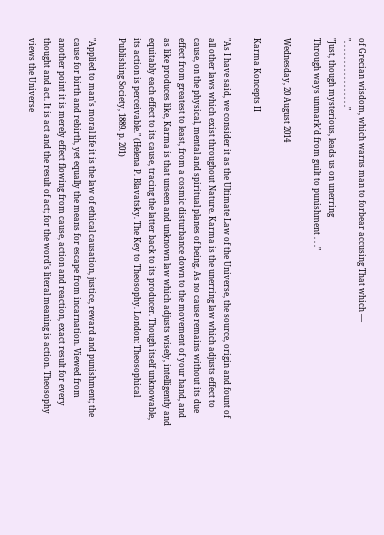of Grecian wisdom, which warns man to forbear accusing That which —
". . . . . . . . . . . . . . . . ."
"Just, though mysterious, leads us on unerring
Through ways unmark'd from guilt to punishment . . ."

Wednesday, 20 August 2014

Karma Koncepts II

"As I have said, we consider it as the Ultimate Law of the Universe, the source, origin and fount of all other laws which exist throughout Nature. Karma is the unerring law which adjusts effect to cause, on the physical, mental and spiritual planes of being. As no cause remains without its due effect from greatest to least, from a cosmic disturbance down to the movement of your hand, and as like produces like, Karma is that unseen and unknown law which adjusts wisely, intelligently and equitably each effect to its cause, tracing the latter back to its producer. Though itself unknowable, its action is perceivable." (Helena P. Blavatsky. The Key to Theosophy. London: Theosophical Publishing Society, 1889. p. 201)

"Applied to man's moral life it is the law of ethical causation, justice, reward and punishment; the cause for birth and rebirth, yet equally the means for escape from incarnation. Viewed from another point it is merely effect flowing from cause, action and reaction, exact result for every thought and act. It is act and the result of act; for the word's literal meaning is action. Theosophy views the Universe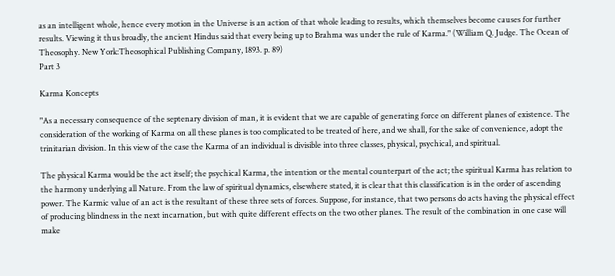as an intelligent whole, hence every motion in the Universe is an action of that whole leading to results, which themselves become causes for further results. Viewing it thus broadly, the ancient Hindus said that every being up to Brahma was under the rule of Karma." (William Q. Judge. The Ocean of Theosophy. New York:Theosophical Publishing Company, 1893. p. 89)
Part 3

Karma Koncepts

"As a necessary consequence of the septenary division of man, it is evident that we are capable of generating force on different planes of existence. The consideration of the working of Karma on all these planes is too complicated to be treated of here, and we shall, for the sake of convenience, adopt the trinitarian division. In this view of the case the Karma of an individual is divisible into three classes, physical, psychical, and spiritual.

The physical Karma would be the act itself; the psychical Karma, the intention or the mental counterpart of the act; the spiritual Karma has relation to the harmony underlying all Nature. From the law of spiritual dynamics, elsewhere stated, it is clear that this classification is in the order of ascending power. The Karmic value of an act is the resultant of these three sets of forces. Suppose, for instance, that two persons do acts having the physical effect of producing blindness in the next incarnation, but with quite different effects on the two other planes. The result of the combination in one case will make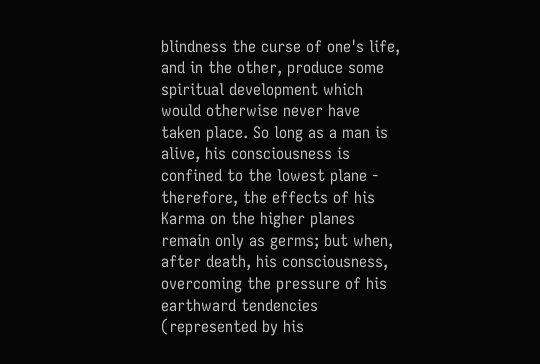blindness the curse of one's life, and in the other, produce some spiritual development which would otherwise never have taken place. So long as a man is alive, his consciousness is confined to the lowest plane - therefore, the effects of his Karma on the higher planes remain only as germs; but when, after death, his consciousness, overcoming the pressure of his earthward tendencies (represented by his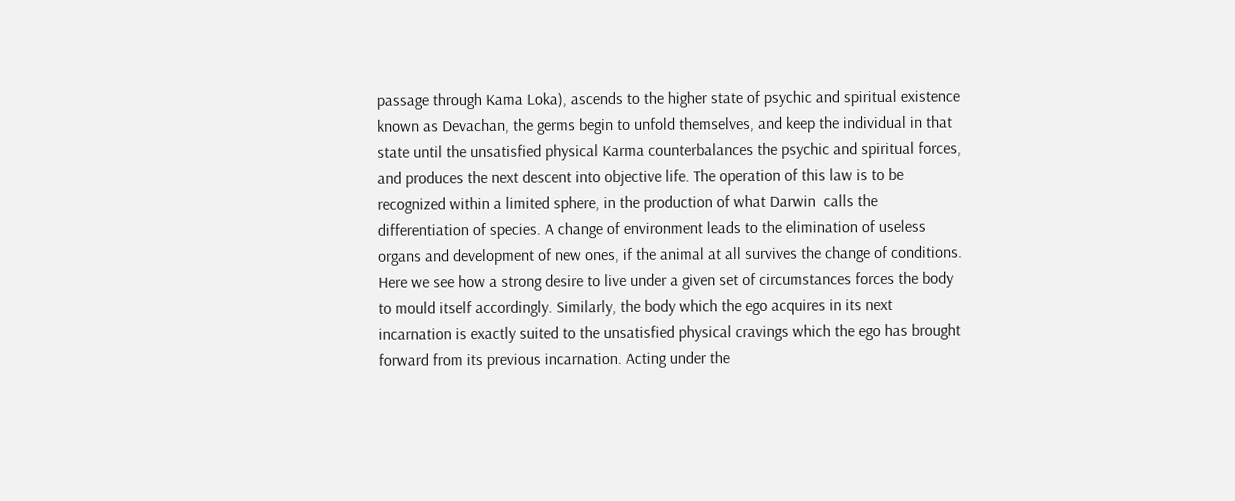passage through Kama Loka), ascends to the higher state of psychic and spiritual existence known as Devachan, the germs begin to unfold themselves, and keep the individual in that state until the unsatisfied physical Karma counterbalances the psychic and spiritual forces, and produces the next descent into objective life. The operation of this law is to be recognized within a limited sphere, in the production of what Darwin  calls the differentiation of species. A change of environment leads to the elimination of useless organs and development of new ones, if the animal at all survives the change of conditions. Here we see how a strong desire to live under a given set of circumstances forces the body to mould itself accordingly. Similarly, the body which the ego acquires in its next incarnation is exactly suited to the unsatisfied physical cravings which the ego has brought forward from its previous incarnation. Acting under the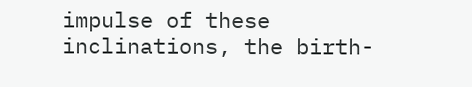impulse of these inclinations, the birth-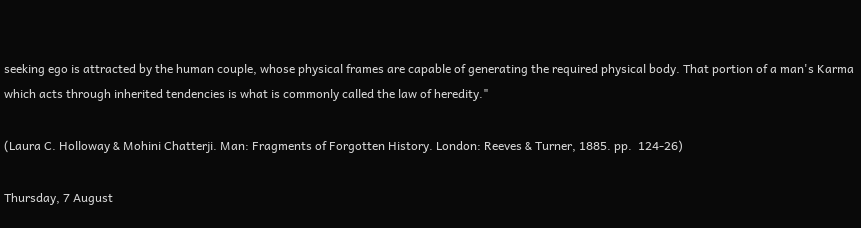seeking ego is attracted by the human couple, whose physical frames are capable of generating the required physical body. That portion of a man's Karma which acts through inherited tendencies is what is commonly called the law of heredity."

(Laura C. Holloway & Mohini Chatterji. Man: Fragments of Forgotten History. London: Reeves & Turner, 1885. pp.  124-26)

Thursday, 7 August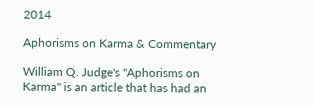2014

Aphorisms on Karma & Commentary

William Q. Judge's "Aphorisms on Karma" is an article that has had an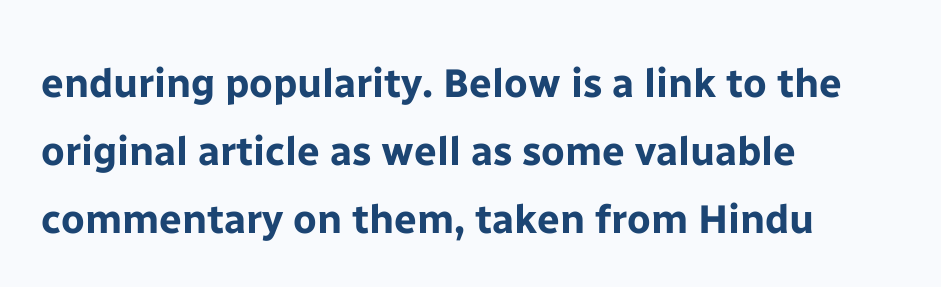enduring popularity. Below is a link to the original article as well as some valuable commentary on them, taken from Hindu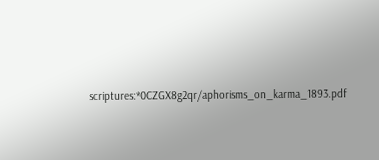scriptures:*0CZGX8g2qr/aphorisms_on_karma_1893.pdf